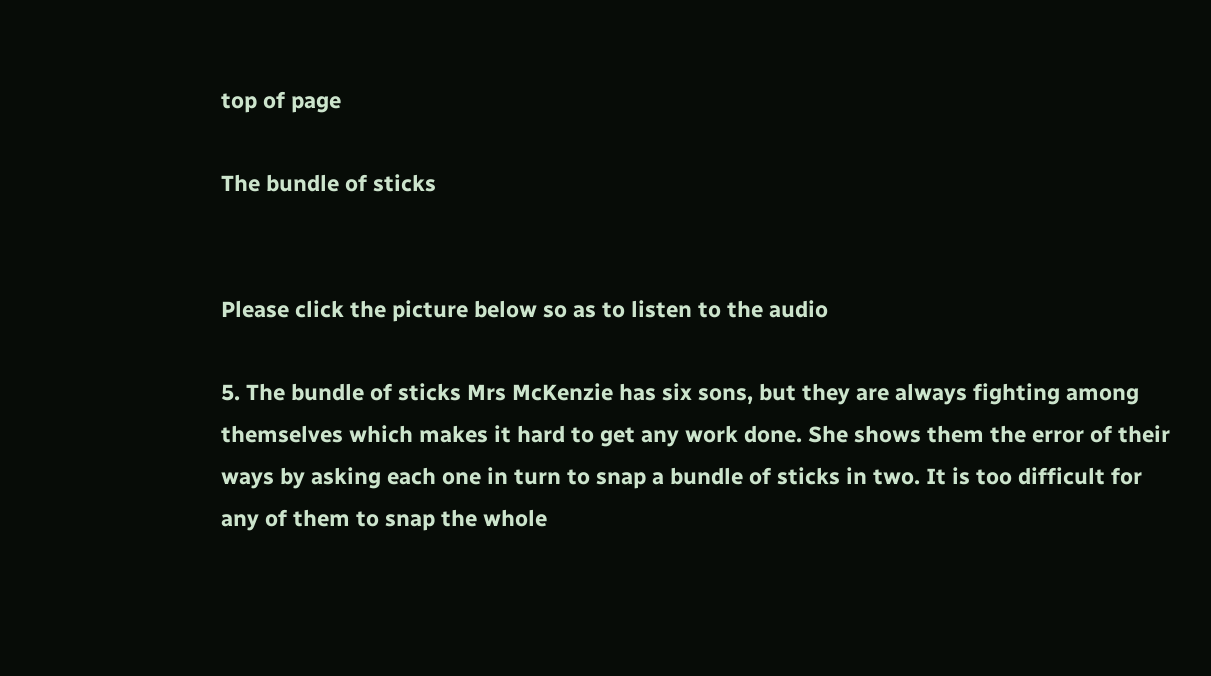top of page

The bundle of sticks


Please click the picture below so as to listen to the audio

5. The bundle of sticks Mrs McKenzie has six sons, but they are always fighting among themselves which makes it hard to get any work done. She shows them the error of their ways by asking each one in turn to snap a bundle of sticks in two. It is too difficult for any of them to snap the whole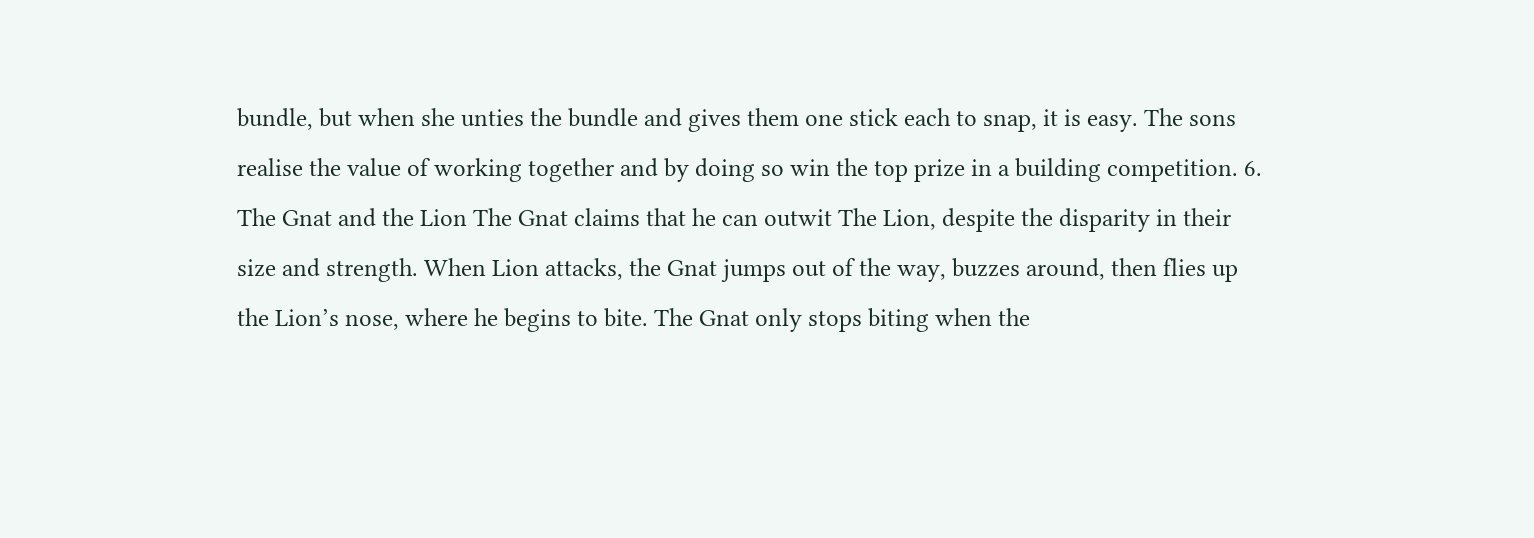bundle, but when she unties the bundle and gives them one stick each to snap, it is easy. The sons realise the value of working together and by doing so win the top prize in a building competition. 6. The Gnat and the Lion The Gnat claims that he can outwit The Lion, despite the disparity in their size and strength. When Lion attacks, the Gnat jumps out of the way, buzzes around, then flies up the Lion’s nose, where he begins to bite. The Gnat only stops biting when the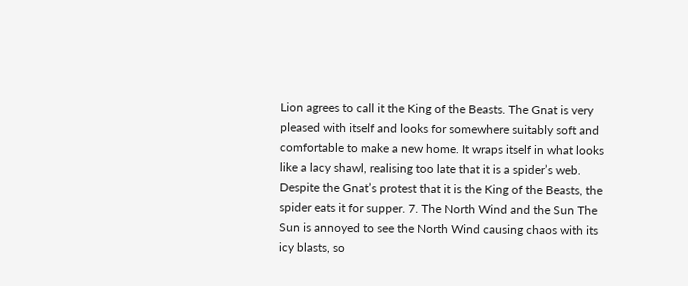Lion agrees to call it the King of the Beasts. The Gnat is very pleased with itself and looks for somewhere suitably soft and comfortable to make a new home. It wraps itself in what looks like a lacy shawl, realising too late that it is a spider’s web. Despite the Gnat’s protest that it is the King of the Beasts, the spider eats it for supper. 7. The North Wind and the Sun The Sun is annoyed to see the North Wind causing chaos with its icy blasts, so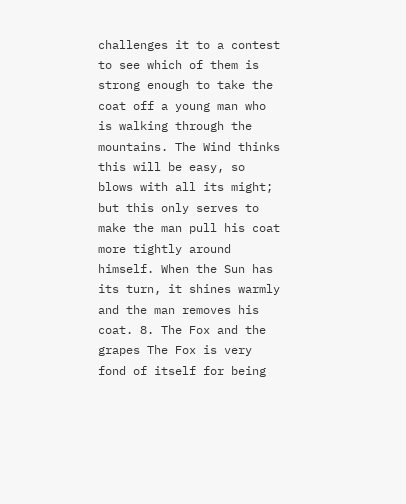challenges it to a contest to see which of them is strong enough to take the coat off a young man who is walking through the mountains. The Wind thinks this will be easy, so blows with all its might; but this only serves to make the man pull his coat more tightly around himself. When the Sun has its turn, it shines warmly and the man removes his coat. 8. The Fox and the grapes The Fox is very fond of itself for being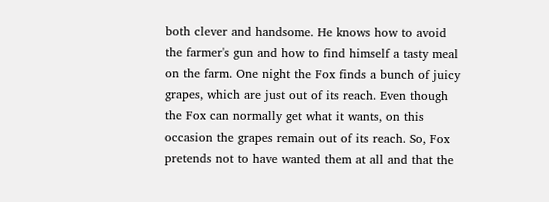both clever and handsome. He knows how to avoid the farmer's gun and how to find himself a tasty meal on the farm. One night the Fox finds a bunch of juicy grapes, which are just out of its reach. Even though the Fox can normally get what it wants, on this occasion the grapes remain out of its reach. So, Fox pretends not to have wanted them at all and that the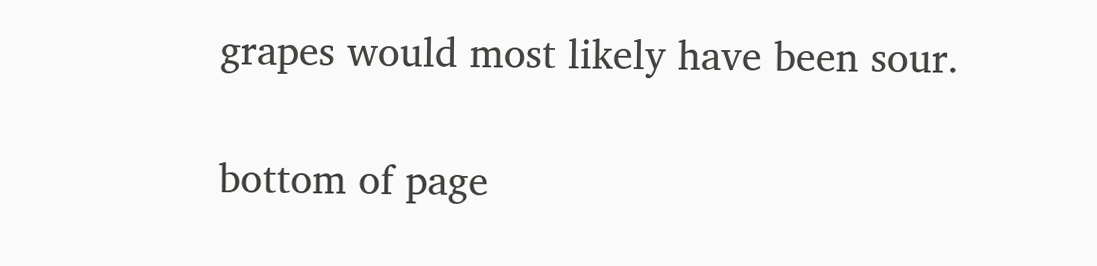grapes would most likely have been sour.

bottom of page